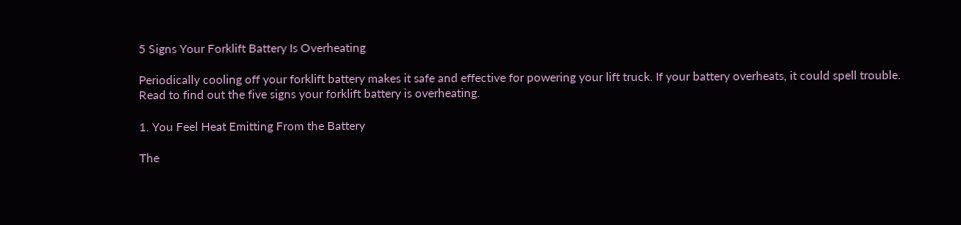5 Signs Your Forklift Battery Is Overheating

Periodically cooling off your forklift battery makes it safe and effective for powering your lift truck. If your battery overheats, it could spell trouble. Read to find out the five signs your forklift battery is overheating.

1. You Feel Heat Emitting From the Battery

The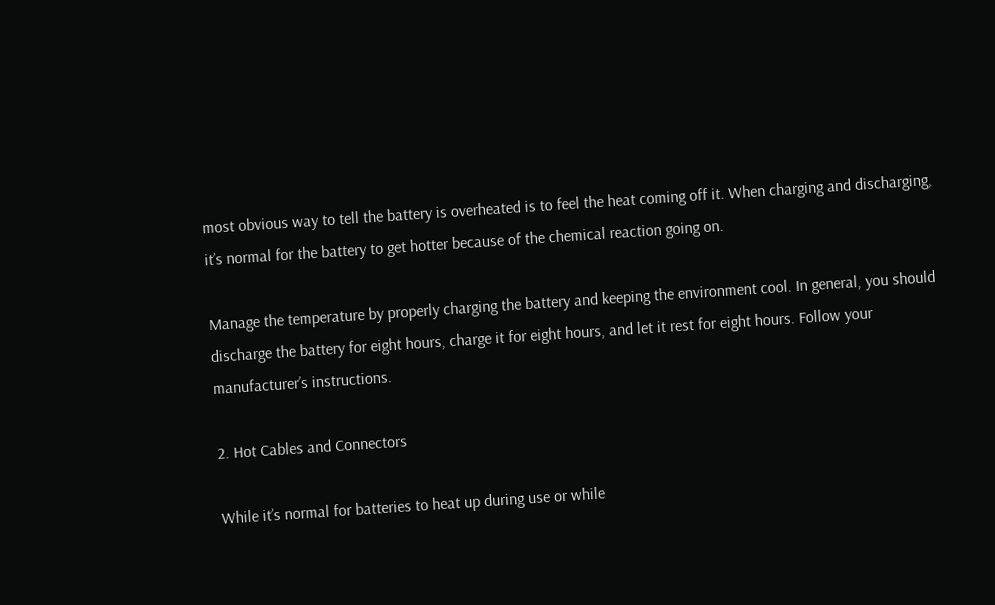most obvious way to tell the battery is overheated is to feel the heat coming off it. When charging and discharging, it’s normal for the battery to get hotter because of the chemical reaction going on.

Manage the temperature by properly charging the battery and keeping the environment cool. In general, you should discharge the battery for eight hours, charge it for eight hours, and let it rest for eight hours. Follow your manufacturer’s instructions.

2. Hot Cables and Connectors

While it’s normal for batteries to heat up during use or while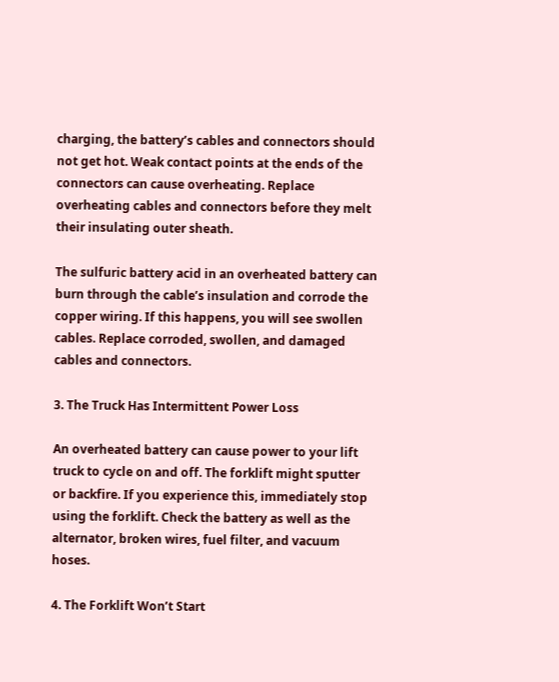charging, the battery’s cables and connectors should not get hot. Weak contact points at the ends of the connectors can cause overheating. Replace overheating cables and connectors before they melt their insulating outer sheath.

The sulfuric battery acid in an overheated battery can burn through the cable’s insulation and corrode the copper wiring. If this happens, you will see swollen cables. Replace corroded, swollen, and damaged cables and connectors.

3. The Truck Has Intermittent Power Loss

An overheated battery can cause power to your lift truck to cycle on and off. The forklift might sputter or backfire. If you experience this, immediately stop using the forklift. Check the battery as well as the alternator, broken wires, fuel filter, and vacuum hoses.

4. The Forklift Won’t Start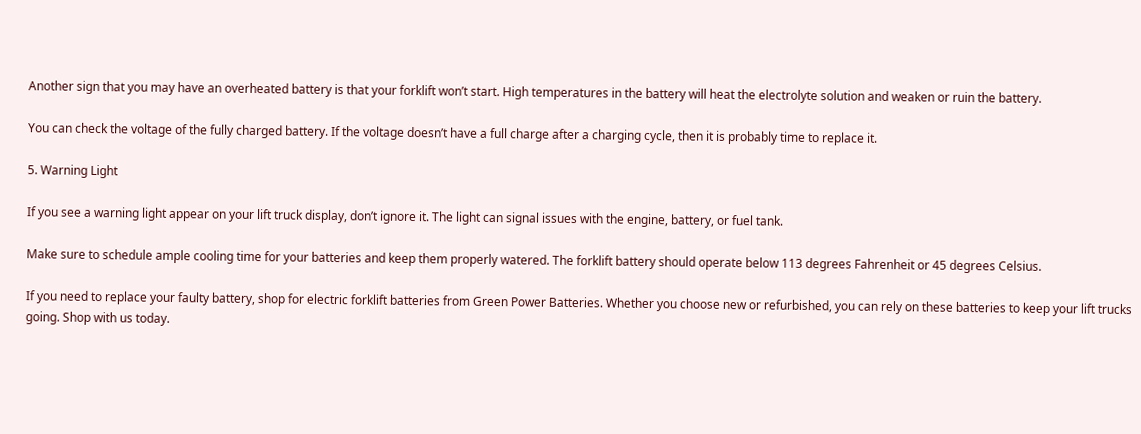Another sign that you may have an overheated battery is that your forklift won’t start. High temperatures in the battery will heat the electrolyte solution and weaken or ruin the battery.

You can check the voltage of the fully charged battery. If the voltage doesn’t have a full charge after a charging cycle, then it is probably time to replace it.

5. Warning Light

If you see a warning light appear on your lift truck display, don’t ignore it. The light can signal issues with the engine, battery, or fuel tank.

Make sure to schedule ample cooling time for your batteries and keep them properly watered. The forklift battery should operate below 113 degrees Fahrenheit or 45 degrees Celsius.

If you need to replace your faulty battery, shop for electric forklift batteries from Green Power Batteries. Whether you choose new or refurbished, you can rely on these batteries to keep your lift trucks going. Shop with us today.